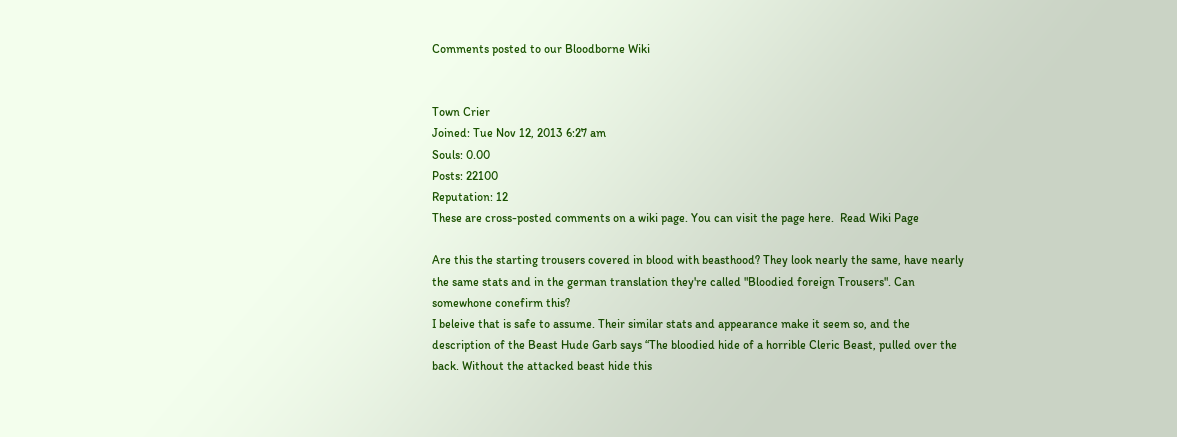Comments posted to our Bloodborne Wiki


Town Crier
Joined: Tue Nov 12, 2013 6:27 am
Souls: 0.00
Posts: 22100
Reputation: 12
These are cross-posted comments on a wiki page. You can visit the page here.  Read Wiki Page

Are this the starting trousers covered in blood with beasthood? They look nearly the same, have nearly the same stats and in the german translation they're called "Bloodied foreign Trousers". Can somewhone conefirm this?
I beleive that is safe to assume. Their similar stats and appearance make it seem so, and the description of the Beast Hude Garb says “The bloodied hide of a horrible Cleric Beast, pulled over the back. Without the attacked beast hide this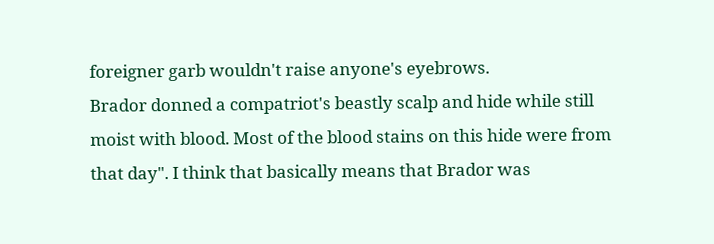foreigner garb wouldn't raise anyone's eyebrows.
Brador donned a compatriot's beastly scalp and hide while still moist with blood. Most of the blood stains on this hide were from that day". I think that basically means that Brador was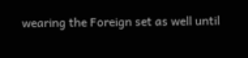wearing the Foreign set as well until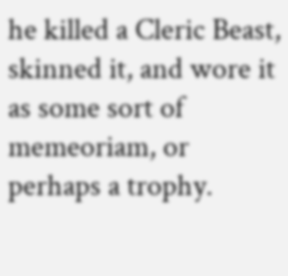he killed a Cleric Beast, skinned it, and wore it as some sort of memeoriam, or perhaps a trophy.